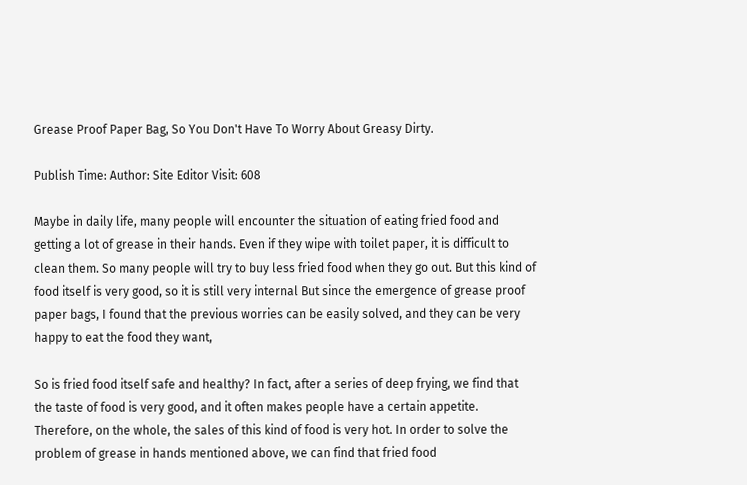Grease Proof Paper Bag, So You Don't Have To Worry About Greasy Dirty.

Publish Time: Author: Site Editor Visit: 608

Maybe in daily life, many people will encounter the situation of eating fried food and getting a lot of grease in their hands. Even if they wipe with toilet paper, it is difficult to clean them. So many people will try to buy less fried food when they go out. But this kind of food itself is very good, so it is still very internal But since the emergence of grease proof paper bags, I found that the previous worries can be easily solved, and they can be very happy to eat the food they want,

So is fried food itself safe and healthy? In fact, after a series of deep frying, we find that the taste of food is very good, and it often makes people have a certain appetite. Therefore, on the whole, the sales of this kind of food is very hot. In order to solve the problem of grease in hands mentioned above, we can find that fried food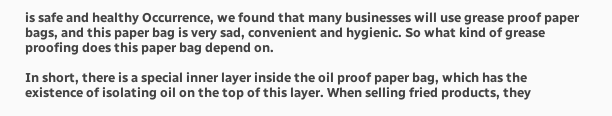is safe and healthy Occurrence, we found that many businesses will use grease proof paper bags, and this paper bag is very sad, convenient and hygienic. So what kind of grease proofing does this paper bag depend on.

In short, there is a special inner layer inside the oil proof paper bag, which has the existence of isolating oil on the top of this layer. When selling fried products, they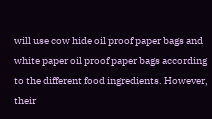will use cow hide oil proof paper bags and white paper oil proof paper bags according to the different food ingredients. However, their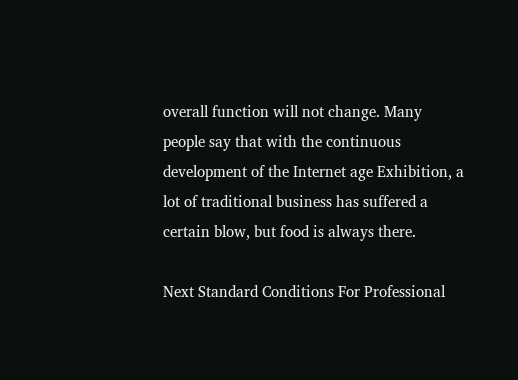overall function will not change. Many people say that with the continuous development of the Internet age Exhibition, a lot of traditional business has suffered a certain blow, but food is always there.

Next Standard Conditions For Professional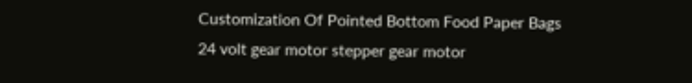Customization Of Pointed Bottom Food Paper Bags
24 volt gear motor stepper gear motor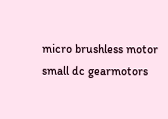micro brushless motor small dc gearmotors